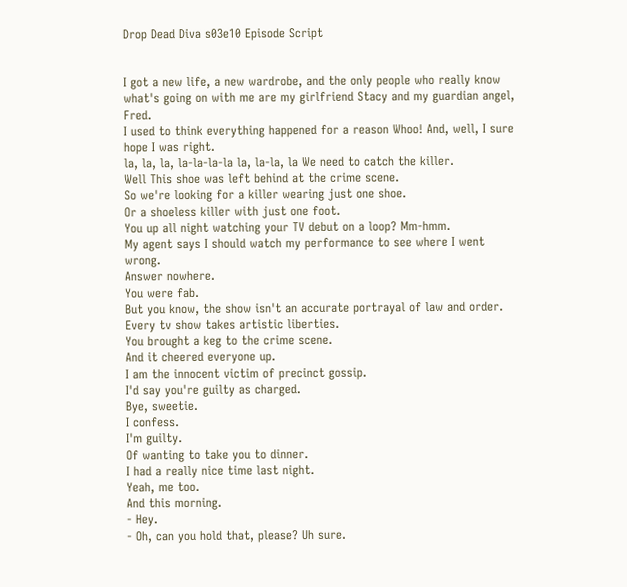Drop Dead Diva s03e10 Episode Script


I got a new life, a new wardrobe, and the only people who really know what's going on with me are my girlfriend Stacy and my guardian angel, Fred.
I used to think everything happened for a reason Whoo! And, well, I sure hope I was right.
la, la, la, la-la-la-la la, la-la, la We need to catch the killer.
Well This shoe was left behind at the crime scene.
So we're looking for a killer wearing just one shoe.
Or a shoeless killer with just one foot.
You up all night watching your TV debut on a loop? Mm-hmm.
My agent says I should watch my performance to see where I went wrong.
Answer nowhere.
You were fab.
But you know, the show isn't an accurate portrayal of law and order.
Every tv show takes artistic liberties.
You brought a keg to the crime scene.
And it cheered everyone up.
I am the innocent victim of precinct gossip.
I'd say you're guilty as charged.
Bye, sweetie.
I confess.
I'm guilty.
Of wanting to take you to dinner.
I had a really nice time last night.
Yeah, me too.
And this morning.
- Hey.
- Oh, can you hold that, please? Uh sure.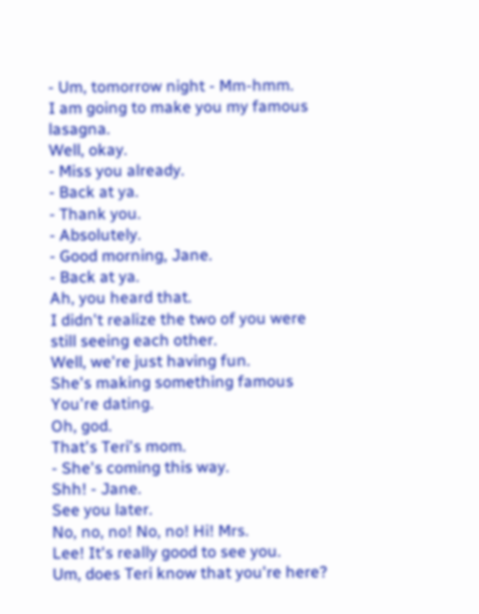- Um, tomorrow night - Mm-hmm.
I am going to make you my famous lasagna.
Well, okay.
- Miss you already.
- Back at ya.
- Thank you.
- Absolutely.
- Good morning, Jane.
- Back at ya.
Ah, you heard that.
I didn't realize the two of you were still seeing each other.
Well, we're just having fun.
She's making something famous You're dating.
Oh, god.
That's Teri's mom.
- She's coming this way.
Shh! - Jane.
See you later.
No, no, no! No, no! Hi! Mrs.
Lee! It's really good to see you.
Um, does Teri know that you're here?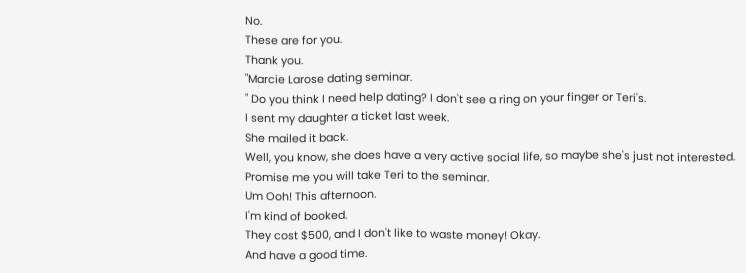No.
These are for you.
Thank you.
"Marcie Larose dating seminar.
" Do you think I need help dating? I don't see a ring on your finger or Teri's.
I sent my daughter a ticket last week.
She mailed it back.
Well, you know, she does have a very active social life, so maybe she's just not interested.
Promise me you will take Teri to the seminar.
Um Ooh! This afternoon.
I'm kind of booked.
They cost $500, and I don't like to waste money! Okay.
And have a good time.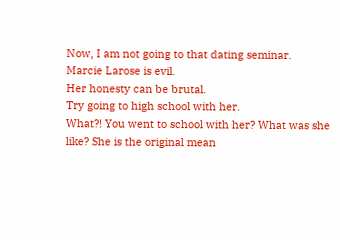Now, I am not going to that dating seminar.
Marcie Larose is evil.
Her honesty can be brutal.
Try going to high school with her.
What?! You went to school with her? What was she like? She is the original mean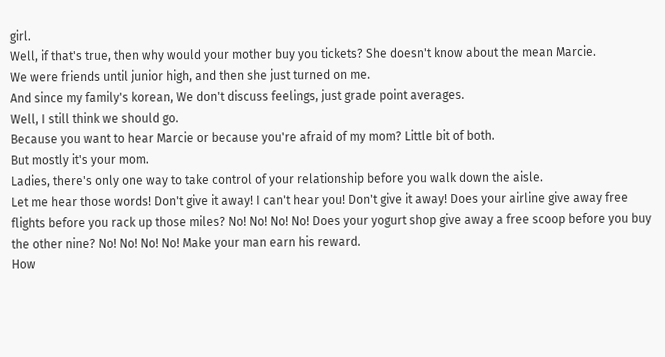girl.
Well, if that's true, then why would your mother buy you tickets? She doesn't know about the mean Marcie.
We were friends until junior high, and then she just turned on me.
And since my family's korean, We don't discuss feelings, just grade point averages.
Well, I still think we should go.
Because you want to hear Marcie or because you're afraid of my mom? Little bit of both.
But mostly it's your mom.
Ladies, there's only one way to take control of your relationship before you walk down the aisle.
Let me hear those words! Don't give it away! I can't hear you! Don't give it away! Does your airline give away free flights before you rack up those miles? No! No! No! No! Does your yogurt shop give away a free scoop before you buy the other nine? No! No! No! No! Make your man earn his reward.
How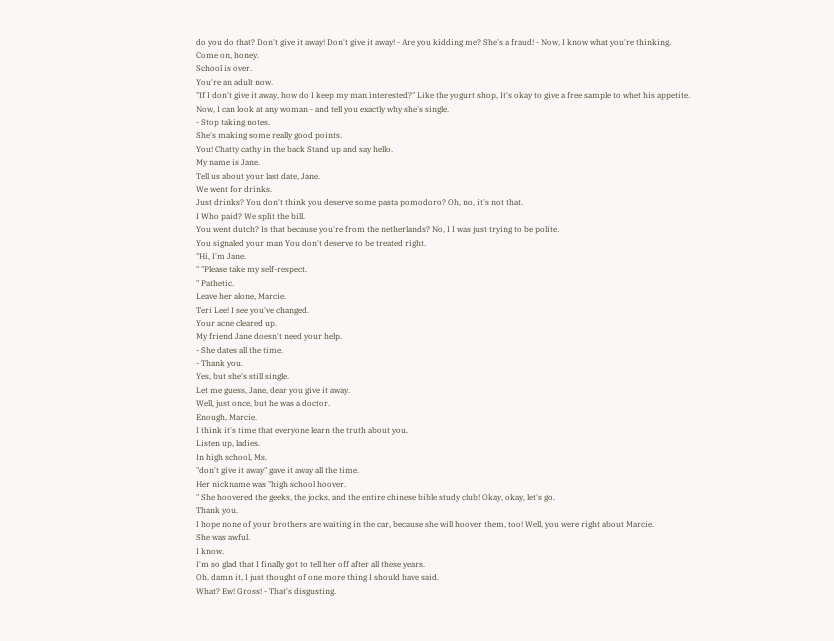do you do that? Don't give it away! Don't give it away! - Are you kidding me? She's a fraud! - Now, I know what you're thinking.
Come on, honey.
School is over.
You're an adult now.
"If I don't give it away, how do I keep my man interested?" Like the yogurt shop, It's okay to give a free sample to whet his appetite.
Now, I can look at any woman - and tell you exactly why she's single.
- Stop taking notes.
She's making some really good points.
You! Chatty cathy in the back Stand up and say hello.
My name is Jane.
Tell us about your last date, Jane.
We went for drinks.
Just drinks? You don't think you deserve some pasta pomodoro? Oh, no, it's not that.
I Who paid? We split the bill.
You went dutch? Is that because you're from the netherlands? No, I I was just trying to be polite.
You signaled your man You don't deserve to be treated right.
"Hi, I'm Jane.
" "Please take my self-respect.
" Pathetic.
Leave her alone, Marcie.
Teri Lee! I see you've changed.
Your acne cleared up.
My friend Jane doesn't need your help.
- She dates all the time.
- Thank you.
Yes, but she's still single.
Let me guess, Jane, dear you give it away.
Well, just once, but he was a doctor.
Enough, Marcie.
I think it's time that everyone learn the truth about you.
Listen up, ladies.
In high school, Ms.
"don't give it away" gave it away all the time.
Her nickname was "high school hoover.
" She hoovered the geeks, the jocks, and the entire chinese bible study club! Okay, okay, let's go.
Thank you.
I hope none of your brothers are waiting in the car, because she will hoover them, too! Well, you were right about Marcie.
She was awful.
I know.
I'm so glad that I finally got to tell her off after all these years.
Oh, damn it, I just thought of one more thing I should have said.
What? Ew! Gross! - That's disgusting.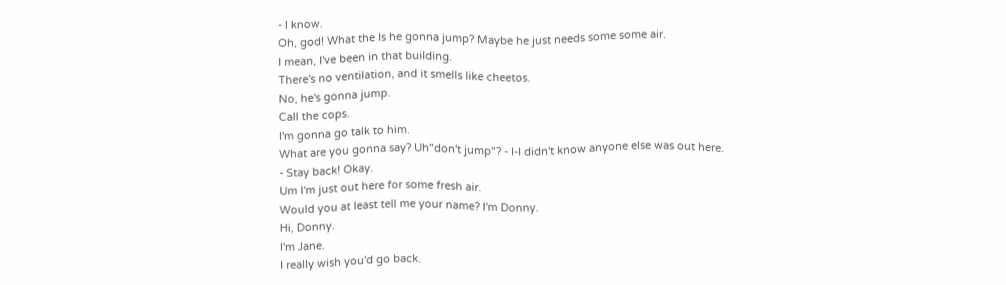- I know.
Oh, god! What the Is he gonna jump? Maybe he just needs some some air.
I mean, I've been in that building.
There's no ventilation, and it smells like cheetos.
No, he's gonna jump.
Call the cops.
I'm gonna go talk to him.
What are you gonna say? Uh"don't jump"? - I-I didn't know anyone else was out here.
- Stay back! Okay.
Um I'm just out here for some fresh air.
Would you at least tell me your name? I'm Donny.
Hi, Donny.
I'm Jane.
I really wish you'd go back.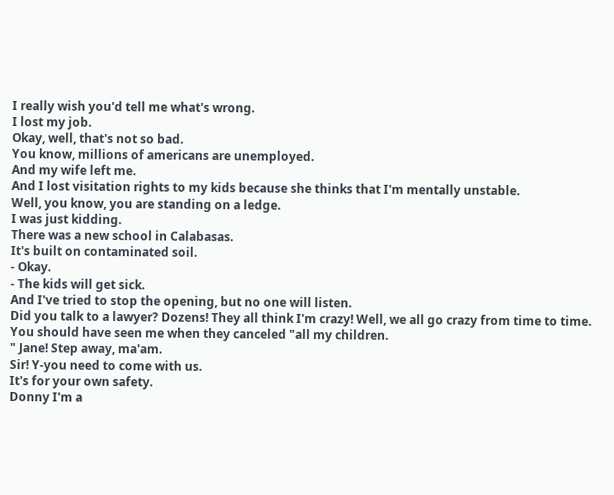I really wish you'd tell me what's wrong.
I lost my job.
Okay, well, that's not so bad.
You know, millions of americans are unemployed.
And my wife left me.
And I lost visitation rights to my kids because she thinks that I'm mentally unstable.
Well, you know, you are standing on a ledge.
I was just kidding.
There was a new school in Calabasas.
It's built on contaminated soil.
- Okay.
- The kids will get sick.
And I've tried to stop the opening, but no one will listen.
Did you talk to a lawyer? Dozens! They all think I'm crazy! Well, we all go crazy from time to time.
You should have seen me when they canceled "all my children.
" Jane! Step away, ma'am.
Sir! Y-you need to come with us.
It's for your own safety.
Donny I'm a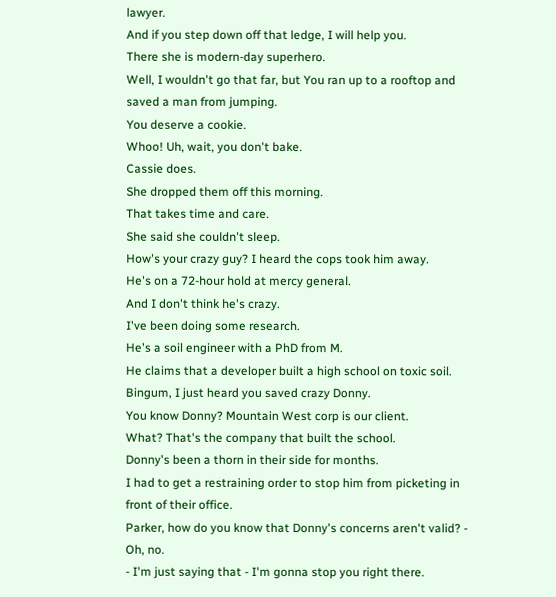lawyer.
And if you step down off that ledge, I will help you.
There she is modern-day superhero.
Well, I wouldn't go that far, but You ran up to a rooftop and saved a man from jumping.
You deserve a cookie.
Whoo! Uh, wait, you don't bake.
Cassie does.
She dropped them off this morning.
That takes time and care.
She said she couldn't sleep.
How's your crazy guy? I heard the cops took him away.
He's on a 72-hour hold at mercy general.
And I don't think he's crazy.
I've been doing some research.
He's a soil engineer with a PhD from M.
He claims that a developer built a high school on toxic soil.
Bingum, I just heard you saved crazy Donny.
You know Donny? Mountain West corp is our client.
What? That's the company that built the school.
Donny's been a thorn in their side for months.
I had to get a restraining order to stop him from picketing in front of their office.
Parker, how do you know that Donny's concerns aren't valid? - Oh, no.
- I'm just saying that - I'm gonna stop you right there.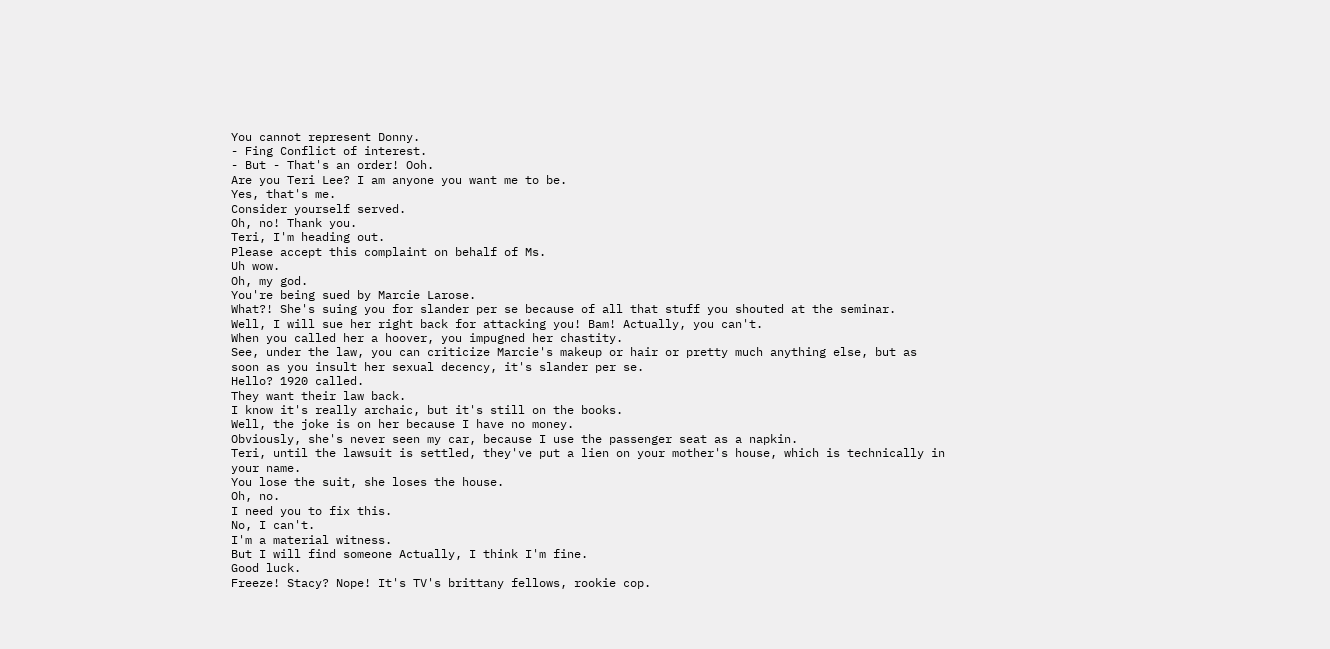You cannot represent Donny.
- Fing Conflict of interest.
- But - That's an order! Ooh.
Are you Teri Lee? I am anyone you want me to be.
Yes, that's me.
Consider yourself served.
Oh, no! Thank you.
Teri, I'm heading out.
Please accept this complaint on behalf of Ms.
Uh wow.
Oh, my god.
You're being sued by Marcie Larose.
What?! She's suing you for slander per se because of all that stuff you shouted at the seminar.
Well, I will sue her right back for attacking you! Bam! Actually, you can't.
When you called her a hoover, you impugned her chastity.
See, under the law, you can criticize Marcie's makeup or hair or pretty much anything else, but as soon as you insult her sexual decency, it's slander per se.
Hello? 1920 called.
They want their law back.
I know it's really archaic, but it's still on the books.
Well, the joke is on her because I have no money.
Obviously, she's never seen my car, because I use the passenger seat as a napkin.
Teri, until the lawsuit is settled, they've put a lien on your mother's house, which is technically in your name.
You lose the suit, she loses the house.
Oh, no.
I need you to fix this.
No, I can't.
I'm a material witness.
But I will find someone Actually, I think I'm fine.
Good luck.
Freeze! Stacy? Nope! It's TV's brittany fellows, rookie cop.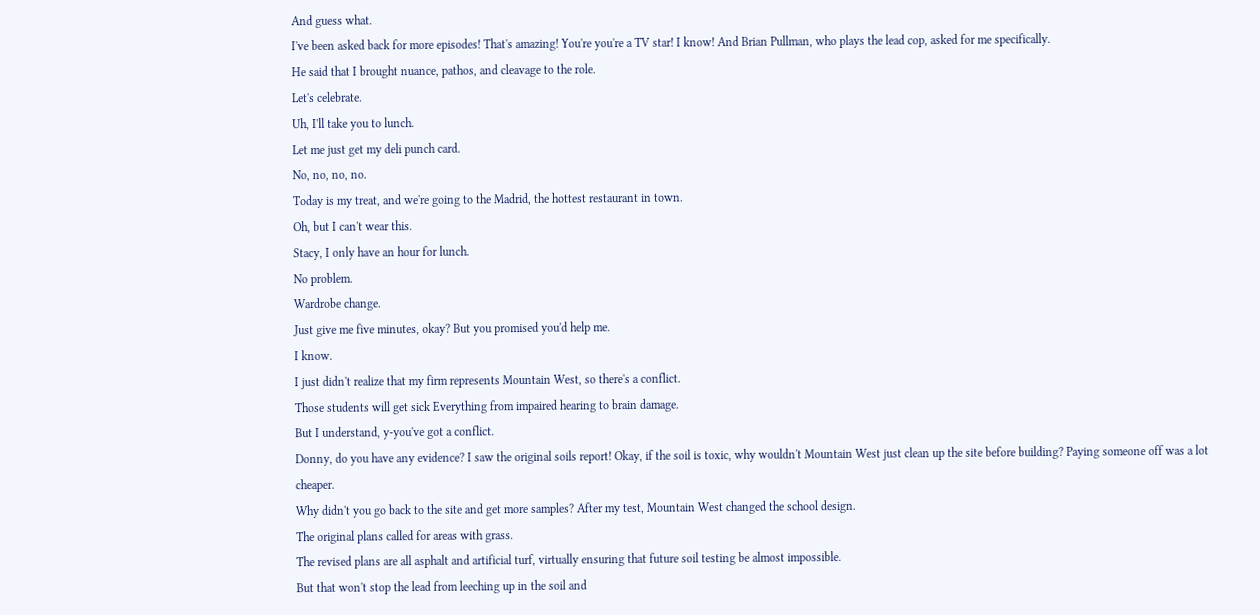And guess what.
I've been asked back for more episodes! That's amazing! You're you're a TV star! I know! And Brian Pullman, who plays the lead cop, asked for me specifically.
He said that I brought nuance, pathos, and cleavage to the role.
Let's celebrate.
Uh, I'll take you to lunch.
Let me just get my deli punch card.
No, no, no, no.
Today is my treat, and we're going to the Madrid, the hottest restaurant in town.
Oh, but I can't wear this.
Stacy, I only have an hour for lunch.
No problem.
Wardrobe change.
Just give me five minutes, okay? But you promised you'd help me.
I know.
I just didn't realize that my firm represents Mountain West, so there's a conflict.
Those students will get sick Everything from impaired hearing to brain damage.
But I understand, y-you've got a conflict.
Donny, do you have any evidence? I saw the original soils report! Okay, if the soil is toxic, why wouldn't Mountain West just clean up the site before building? Paying someone off was a lot cheaper.
Why didn't you go back to the site and get more samples? After my test, Mountain West changed the school design.
The original plans called for areas with grass.
The revised plans are all asphalt and artificial turf, virtually ensuring that future soil testing be almost impossible.
But that won't stop the lead from leeching up in the soil and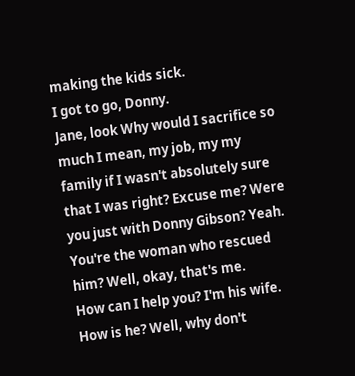making the kids sick.
I got to go, Donny.
Jane, look Why would I sacrifice so much I mean, my job, my my family if I wasn't absolutely sure that I was right? Excuse me? Were you just with Donny Gibson? Yeah.
You're the woman who rescued him? Well, okay, that's me.
How can I help you? I'm his wife.
How is he? Well, why don't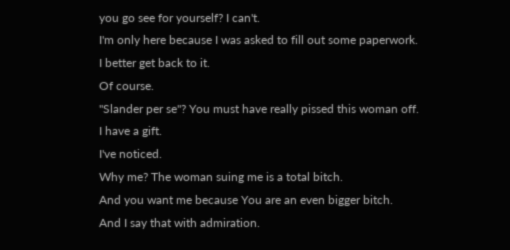you go see for yourself? I can't.
I'm only here because I was asked to fill out some paperwork.
I better get back to it.
Of course.
"Slander per se"? You must have really pissed this woman off.
I have a gift.
I've noticed.
Why me? The woman suing me is a total bitch.
And you want me because You are an even bigger bitch.
And I say that with admiration.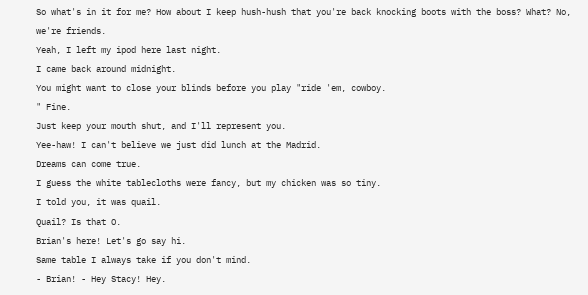So what's in it for me? How about I keep hush-hush that you're back knocking boots with the boss? What? No, we're friends.
Yeah, I left my ipod here last night.
I came back around midnight.
You might want to close your blinds before you play "ride 'em, cowboy.
" Fine.
Just keep your mouth shut, and I'll represent you.
Yee-haw! I can't believe we just did lunch at the Madrid.
Dreams can come true.
I guess the white tablecloths were fancy, but my chicken was so tiny.
I told you, it was quail.
Quail? Is that O.
Brian's here! Let's go say hi.
Same table I always take if you don't mind.
- Brian! - Hey Stacy! Hey.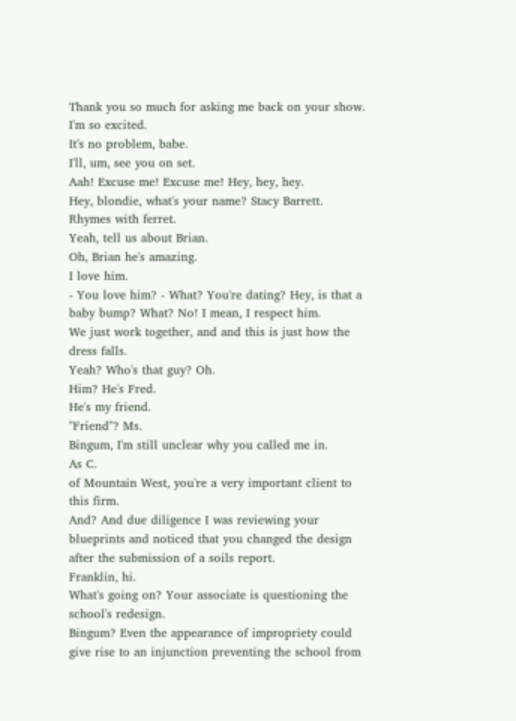Thank you so much for asking me back on your show.
I'm so excited.
It's no problem, babe.
I'll, um, see you on set.
Aah! Excuse me! Excuse me! Hey, hey, hey.
Hey, blondie, what's your name? Stacy Barrett.
Rhymes with ferret.
Yeah, tell us about Brian.
Oh, Brian he's amazing.
I love him.
- You love him? - What? You're dating? Hey, is that a baby bump? What? No! I mean, I respect him.
We just work together, and and this is just how the dress falls.
Yeah? Who's that guy? Oh.
Him? He's Fred.
He's my friend.
"Friend"? Ms.
Bingum, I'm still unclear why you called me in.
As C.
of Mountain West, you're a very important client to this firm.
And? And due diligence I was reviewing your blueprints and noticed that you changed the design after the submission of a soils report.
Franklin, hi.
What's going on? Your associate is questioning the school's redesign.
Bingum? Even the appearance of impropriety could give rise to an injunction preventing the school from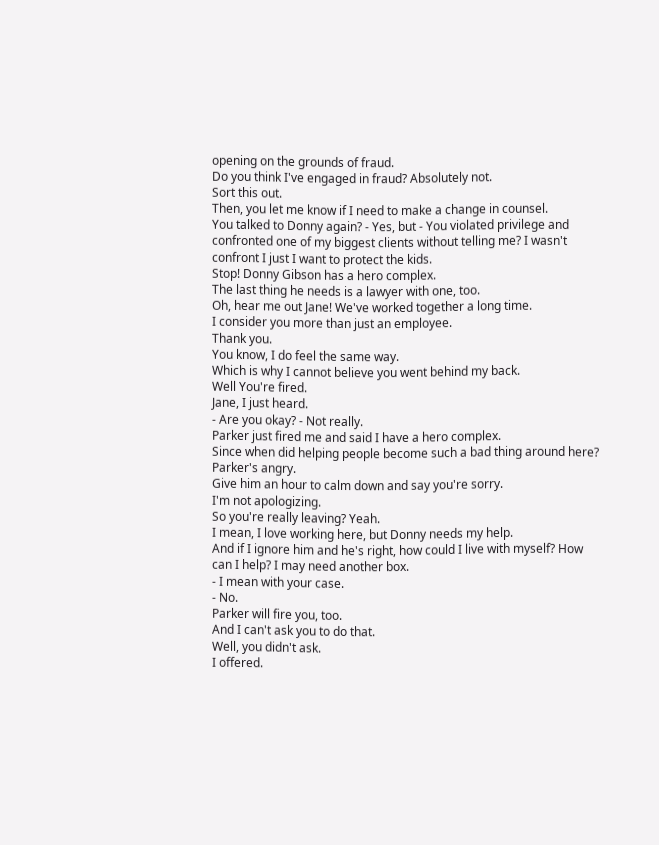opening on the grounds of fraud.
Do you think I've engaged in fraud? Absolutely not.
Sort this out.
Then, you let me know if I need to make a change in counsel.
You talked to Donny again? - Yes, but - You violated privilege and confronted one of my biggest clients without telling me? I wasn't confront I just I want to protect the kids.
Stop! Donny Gibson has a hero complex.
The last thing he needs is a lawyer with one, too.
Oh, hear me out Jane! We've worked together a long time.
I consider you more than just an employee.
Thank you.
You know, I do feel the same way.
Which is why I cannot believe you went behind my back.
Well You're fired.
Jane, I just heard.
- Are you okay? - Not really.
Parker just fired me and said I have a hero complex.
Since when did helping people become such a bad thing around here? Parker's angry.
Give him an hour to calm down and say you're sorry.
I'm not apologizing.
So you're really leaving? Yeah.
I mean, I love working here, but Donny needs my help.
And if I ignore him and he's right, how could I live with myself? How can I help? I may need another box.
- I mean with your case.
- No.
Parker will fire you, too.
And I can't ask you to do that.
Well, you didn't ask.
I offered.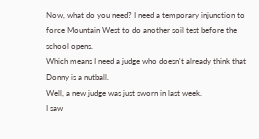Now, what do you need? I need a temporary injunction to force Mountain West to do another soil test before the school opens.
Which means I need a judge who doesn't already think that Donny is a nutball.
Well, a new judge was just sworn in last week.
I saw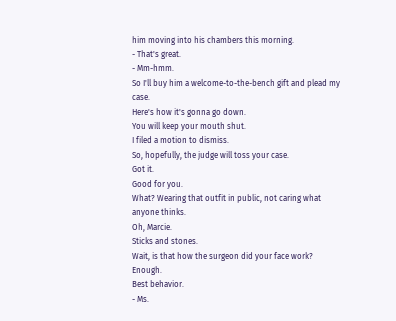him moving into his chambers this morning.
- That's great.
- Mm-hmm.
So I'll buy him a welcome-to-the-bench gift and plead my case.
Here's how it's gonna go down.
You will keep your mouth shut.
I filed a motion to dismiss.
So, hopefully, the judge will toss your case.
Got it.
Good for you.
What? Wearing that outfit in public, not caring what anyone thinks.
Oh, Marcie.
Sticks and stones.
Wait, is that how the surgeon did your face work? Enough.
Best behavior.
- Ms.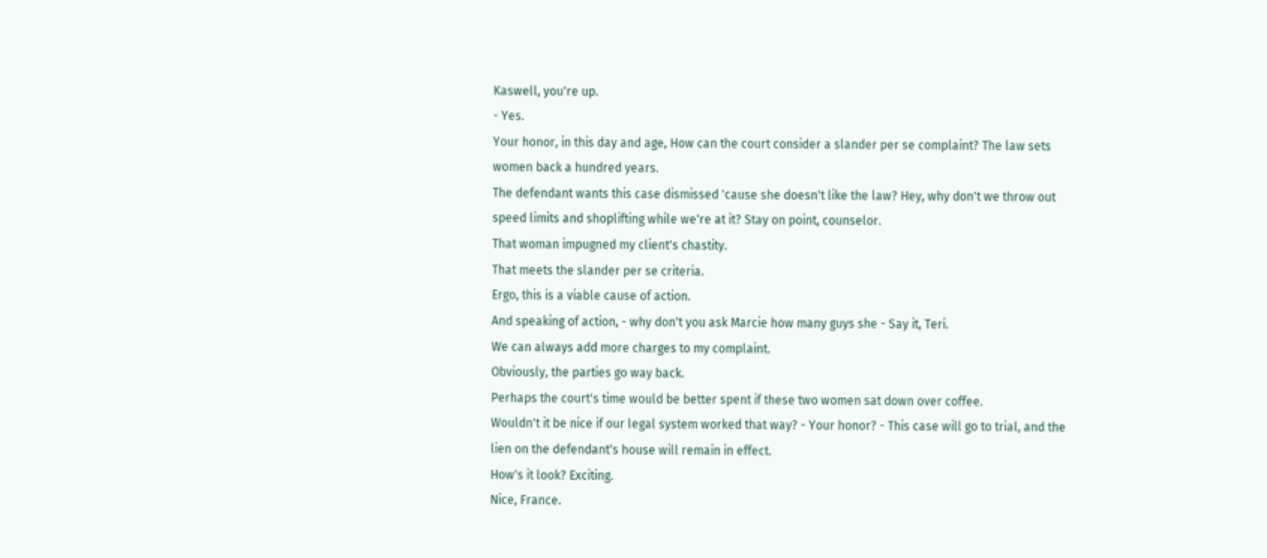Kaswell, you're up.
- Yes.
Your honor, in this day and age, How can the court consider a slander per se complaint? The law sets women back a hundred years.
The defendant wants this case dismissed 'cause she doesn't like the law? Hey, why don't we throw out speed limits and shoplifting while we're at it? Stay on point, counselor.
That woman impugned my client's chastity.
That meets the slander per se criteria.
Ergo, this is a viable cause of action.
And speaking of action, - why don't you ask Marcie how many guys she - Say it, Teri.
We can always add more charges to my complaint.
Obviously, the parties go way back.
Perhaps the court's time would be better spent if these two women sat down over coffee.
Wouldn't it be nice if our legal system worked that way? - Your honor? - This case will go to trial, and the lien on the defendant's house will remain in effect.
How's it look? Exciting.
Nice, France.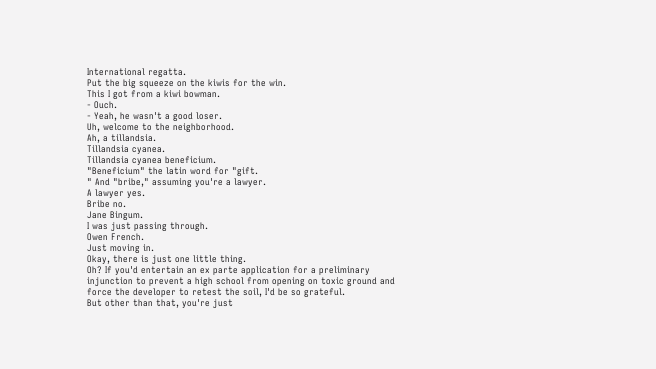International regatta.
Put the big squeeze on the kiwis for the win.
This I got from a kiwi bowman.
- Ouch.
- Yeah, he wasn't a good loser.
Uh, welcome to the neighborhood.
Ah, a tillandsia.
Tillandsia cyanea.
Tillandsia cyanea beneficium.
"Beneficium" the latin word for "gift.
" And "bribe," assuming you're a lawyer.
A lawyer yes.
Bribe no.
Jane Bingum.
I was just passing through.
Owen French.
Just moving in.
Okay, there is just one little thing.
Oh? If you'd entertain an ex parte application for a preliminary injunction to prevent a high school from opening on toxic ground and force the developer to retest the soil, I'd be so grateful.
But other than that, you're just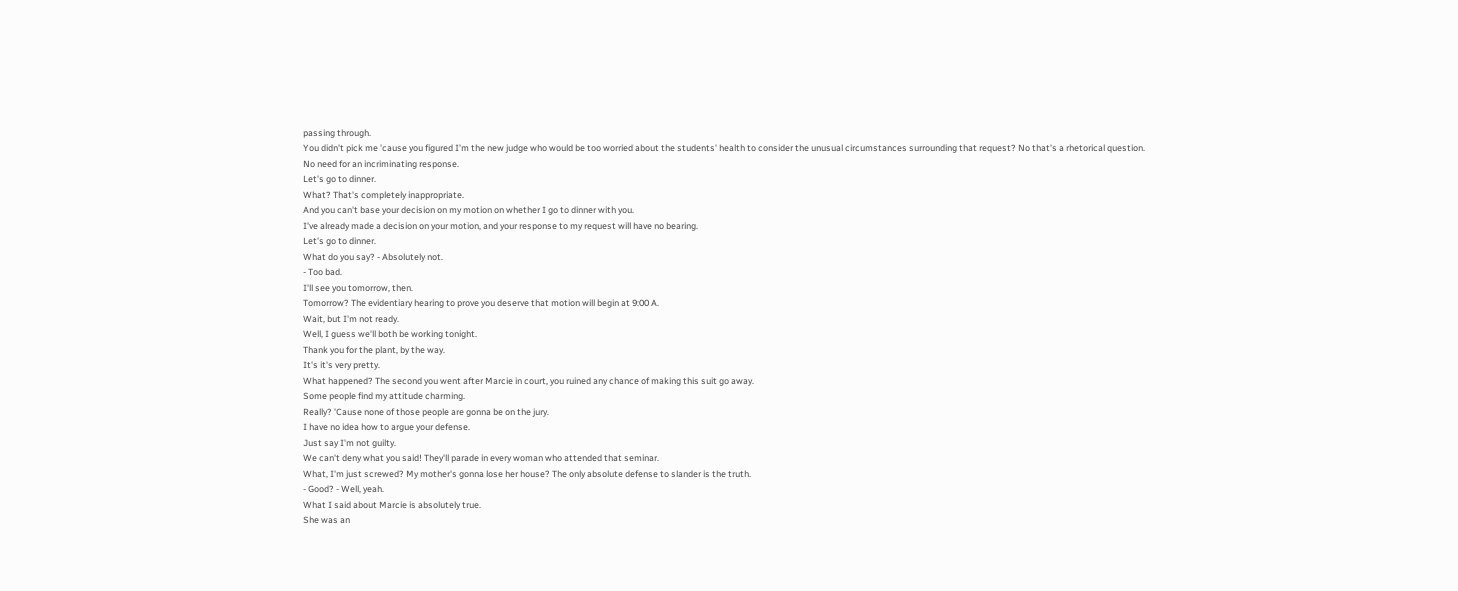passing through.
You didn't pick me 'cause you figured I'm the new judge who would be too worried about the students' health to consider the unusual circumstances surrounding that request? No that's a rhetorical question.
No need for an incriminating response.
Let's go to dinner.
What? That's completely inappropriate.
And you can't base your decision on my motion on whether I go to dinner with you.
I've already made a decision on your motion, and your response to my request will have no bearing.
Let's go to dinner.
What do you say? - Absolutely not.
- Too bad.
I'll see you tomorrow, then.
Tomorrow? The evidentiary hearing to prove you deserve that motion will begin at 9:00 A.
Wait, but I'm not ready.
Well, I guess we'll both be working tonight.
Thank you for the plant, by the way.
It's it's very pretty.
What happened? The second you went after Marcie in court, you ruined any chance of making this suit go away.
Some people find my attitude charming.
Really? 'Cause none of those people are gonna be on the jury.
I have no idea how to argue your defense.
Just say I'm not guilty.
We can't deny what you said! They'll parade in every woman who attended that seminar.
What, I'm just screwed? My mother's gonna lose her house? The only absolute defense to slander is the truth.
- Good? - Well, yeah.
What I said about Marcie is absolutely true.
She was an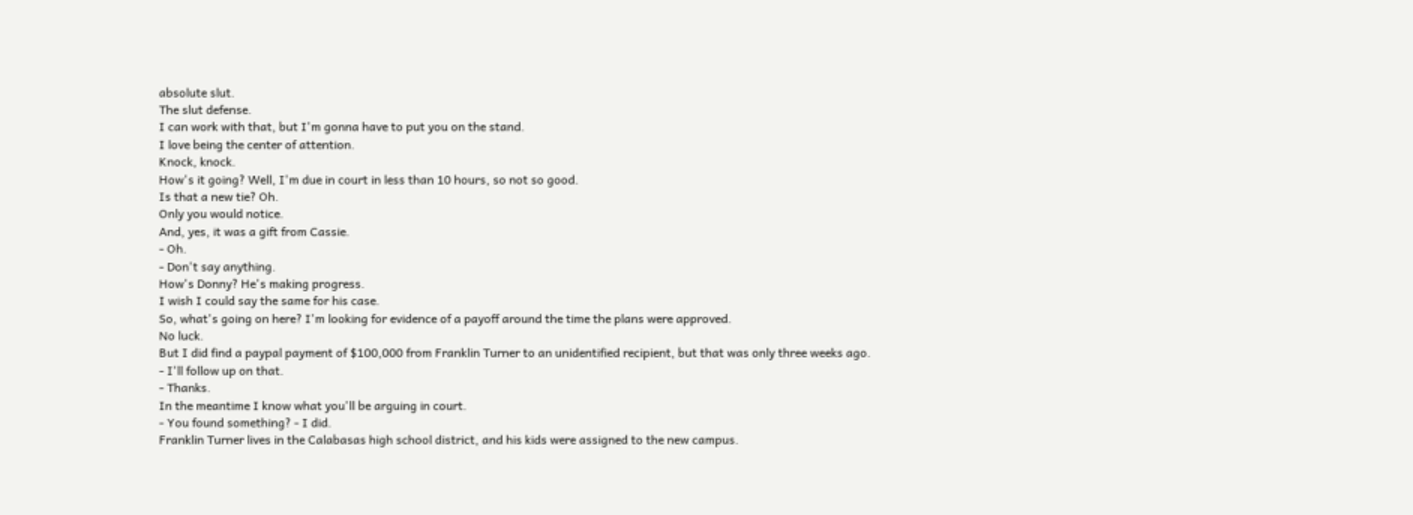absolute slut.
The slut defense.
I can work with that, but I'm gonna have to put you on the stand.
I love being the center of attention.
Knock, knock.
How's it going? Well, I'm due in court in less than 10 hours, so not so good.
Is that a new tie? Oh.
Only you would notice.
And, yes, it was a gift from Cassie.
- Oh.
- Don't say anything.
How's Donny? He's making progress.
I wish I could say the same for his case.
So, what's going on here? I'm looking for evidence of a payoff around the time the plans were approved.
No luck.
But I did find a paypal payment of $100,000 from Franklin Turner to an unidentified recipient, but that was only three weeks ago.
- I'll follow up on that.
- Thanks.
In the meantime I know what you'll be arguing in court.
- You found something? - I did.
Franklin Turner lives in the Calabasas high school district, and his kids were assigned to the new campus.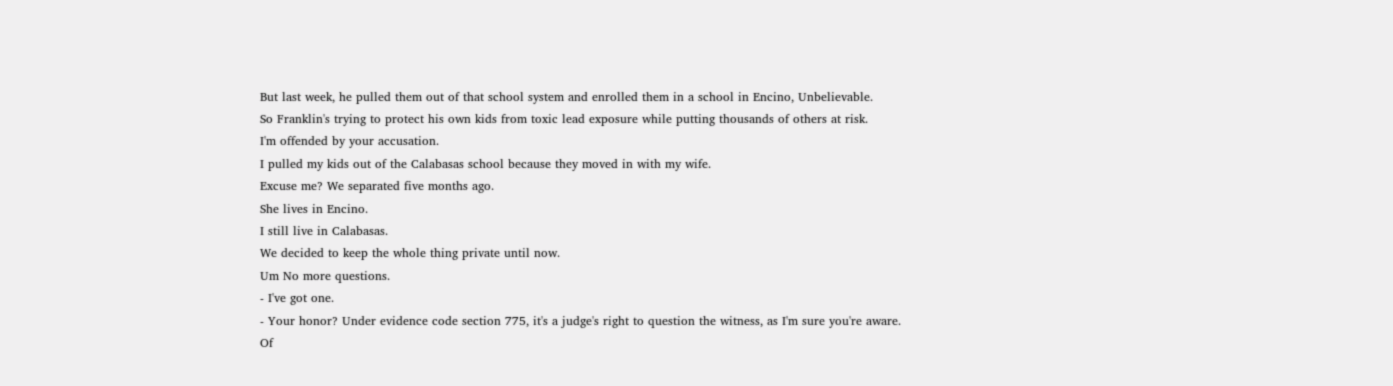But last week, he pulled them out of that school system and enrolled them in a school in Encino, Unbelievable.
So Franklin's trying to protect his own kids from toxic lead exposure while putting thousands of others at risk.
I'm offended by your accusation.
I pulled my kids out of the Calabasas school because they moved in with my wife.
Excuse me? We separated five months ago.
She lives in Encino.
I still live in Calabasas.
We decided to keep the whole thing private until now.
Um No more questions.
- I've got one.
- Your honor? Under evidence code section 775, it's a judge's right to question the witness, as I'm sure you're aware.
Of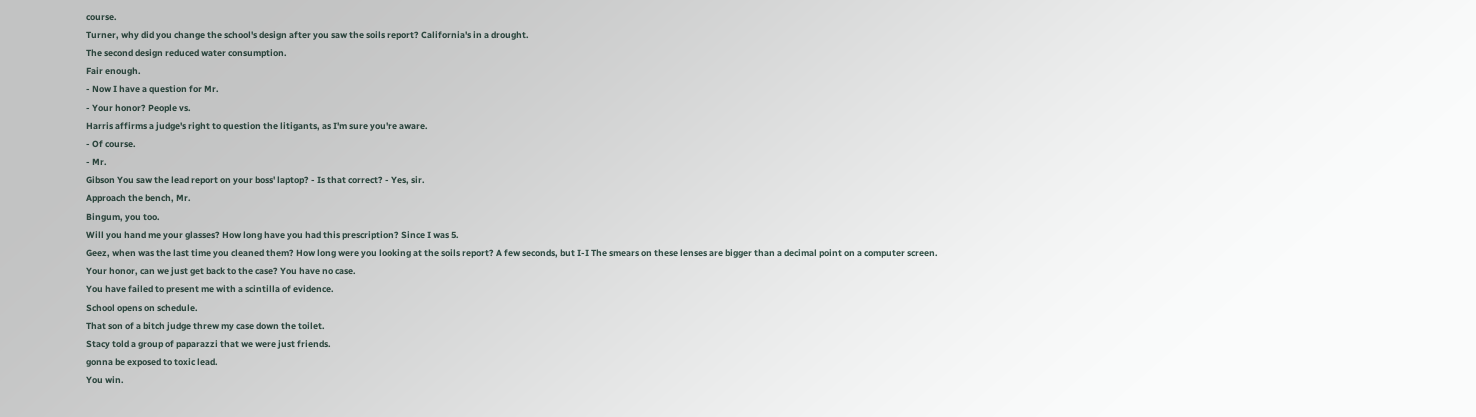course.
Turner, why did you change the school's design after you saw the soils report? California's in a drought.
The second design reduced water consumption.
Fair enough.
- Now I have a question for Mr.
- Your honor? People vs.
Harris affirms a judge's right to question the litigants, as I'm sure you're aware.
- Of course.
- Mr.
Gibson You saw the lead report on your boss' laptop? - Is that correct? - Yes, sir.
Approach the bench, Mr.
Bingum, you too.
Will you hand me your glasses? How long have you had this prescription? Since I was 5.
Geez, when was the last time you cleaned them? How long were you looking at the soils report? A few seconds, but I-I The smears on these lenses are bigger than a decimal point on a computer screen.
Your honor, can we just get back to the case? You have no case.
You have failed to present me with a scintilla of evidence.
School opens on schedule.
That son of a bitch judge threw my case down the toilet.
Stacy told a group of paparazzi that we were just friends.
gonna be exposed to toxic lead.
You win.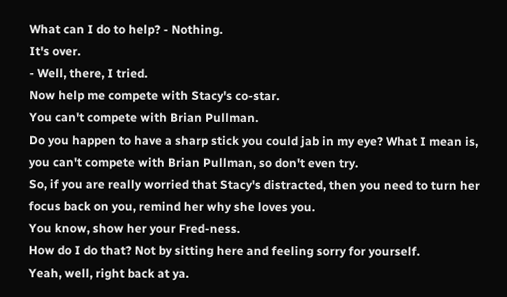What can I do to help? - Nothing.
It's over.
- Well, there, I tried.
Now help me compete with Stacy's co-star.
You can't compete with Brian Pullman.
Do you happen to have a sharp stick you could jab in my eye? What I mean is, you can't compete with Brian Pullman, so don't even try.
So, if you are really worried that Stacy's distracted, then you need to turn her focus back on you, remind her why she loves you.
You know, show her your Fred-ness.
How do I do that? Not by sitting here and feeling sorry for yourself.
Yeah, well, right back at ya.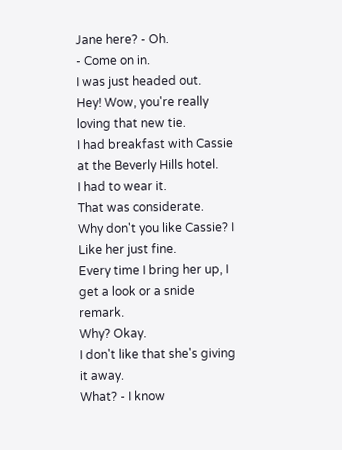Jane here? - Oh.
- Come on in.
I was just headed out.
Hey! Wow, you're really loving that new tie.
I had breakfast with Cassie at the Beverly Hills hotel.
I had to wear it.
That was considerate.
Why don't you like Cassie? I Like her just fine.
Every time I bring her up, I get a look or a snide remark.
Why? Okay.
I don't like that she's giving it away.
What? - I know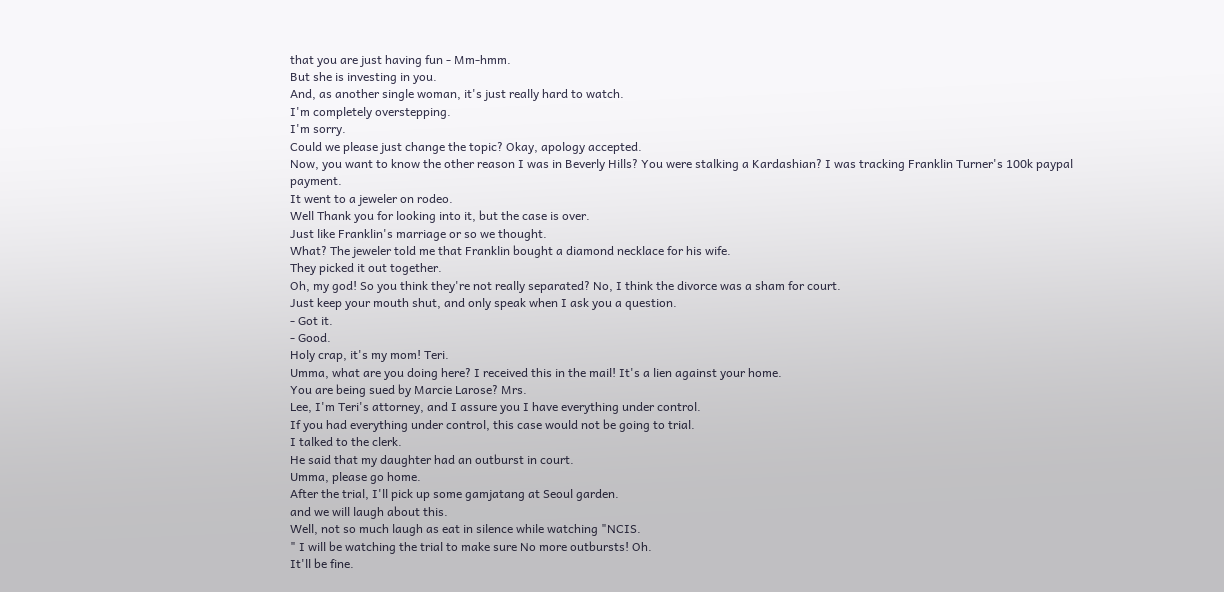that you are just having fun - Mm-hmm.
But she is investing in you.
And, as another single woman, it's just really hard to watch.
I'm completely overstepping.
I'm sorry.
Could we please just change the topic? Okay, apology accepted.
Now, you want to know the other reason I was in Beverly Hills? You were stalking a Kardashian? I was tracking Franklin Turner's 100k paypal payment.
It went to a jeweler on rodeo.
Well Thank you for looking into it, but the case is over.
Just like Franklin's marriage or so we thought.
What? The jeweler told me that Franklin bought a diamond necklace for his wife.
They picked it out together.
Oh, my god! So you think they're not really separated? No, I think the divorce was a sham for court.
Just keep your mouth shut, and only speak when I ask you a question.
- Got it.
- Good.
Holy crap, it's my mom! Teri.
Umma, what are you doing here? I received this in the mail! It's a lien against your home.
You are being sued by Marcie Larose? Mrs.
Lee, I'm Teri's attorney, and I assure you I have everything under control.
If you had everything under control, this case would not be going to trial.
I talked to the clerk.
He said that my daughter had an outburst in court.
Umma, please go home.
After the trial, I'll pick up some gamjatang at Seoul garden.
and we will laugh about this.
Well, not so much laugh as eat in silence while watching "NCIS.
" I will be watching the trial to make sure No more outbursts! Oh.
It'll be fine.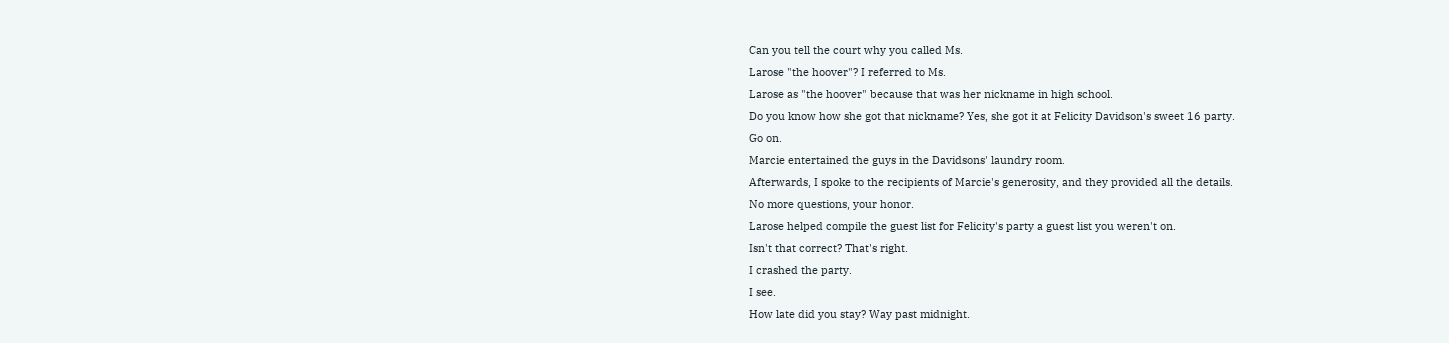Can you tell the court why you called Ms.
Larose "the hoover"? I referred to Ms.
Larose as "the hoover" because that was her nickname in high school.
Do you know how she got that nickname? Yes, she got it at Felicity Davidson's sweet 16 party.
Go on.
Marcie entertained the guys in the Davidsons' laundry room.
Afterwards, I spoke to the recipients of Marcie's generosity, and they provided all the details.
No more questions, your honor.
Larose helped compile the guest list for Felicity's party a guest list you weren't on.
Isn't that correct? That's right.
I crashed the party.
I see.
How late did you stay? Way past midnight.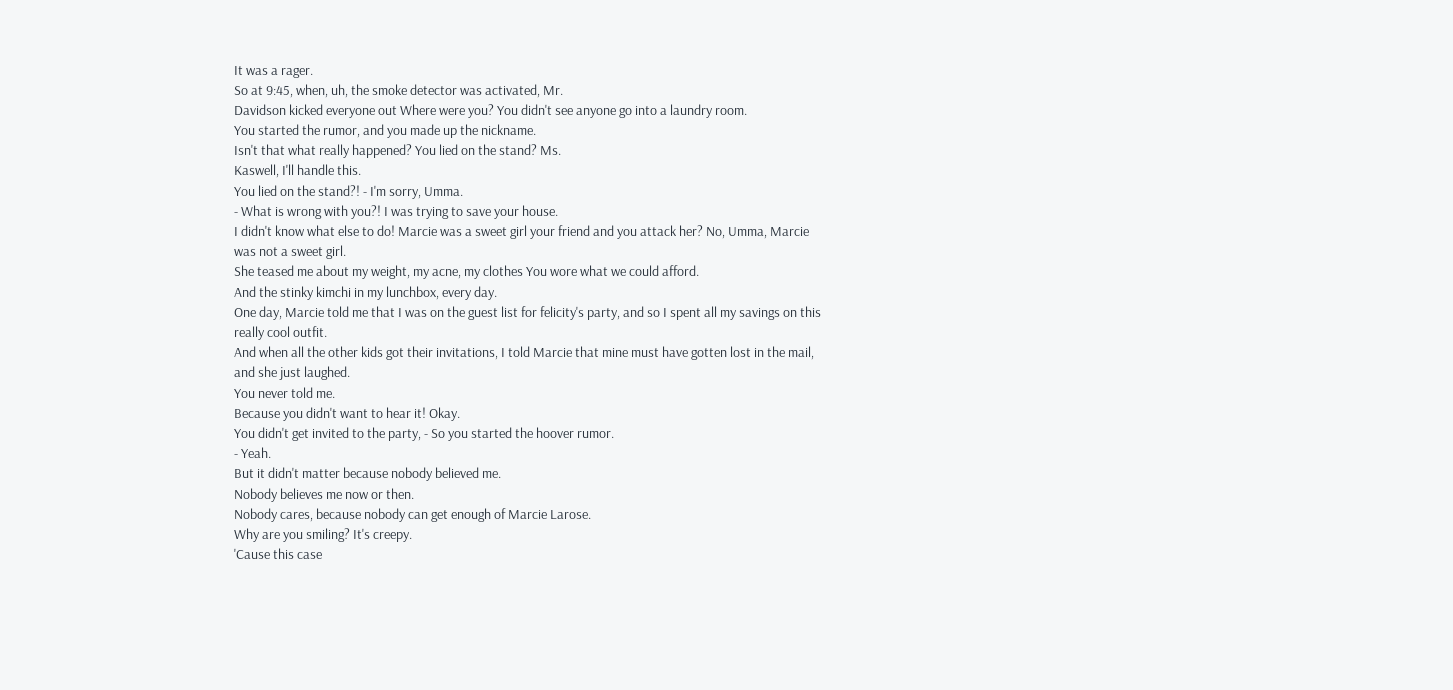It was a rager.
So at 9:45, when, uh, the smoke detector was activated, Mr.
Davidson kicked everyone out Where were you? You didn't see anyone go into a laundry room.
You started the rumor, and you made up the nickname.
Isn't that what really happened? You lied on the stand? Ms.
Kaswell, I'll handle this.
You lied on the stand?! - I'm sorry, Umma.
- What is wrong with you?! I was trying to save your house.
I didn't know what else to do! Marcie was a sweet girl your friend and you attack her? No, Umma, Marcie was not a sweet girl.
She teased me about my weight, my acne, my clothes You wore what we could afford.
And the stinky kimchi in my lunchbox, every day.
One day, Marcie told me that I was on the guest list for felicity's party, and so I spent all my savings on this really cool outfit.
And when all the other kids got their invitations, I told Marcie that mine must have gotten lost in the mail, and she just laughed.
You never told me.
Because you didn't want to hear it! Okay.
You didn't get invited to the party, - So you started the hoover rumor.
- Yeah.
But it didn't matter because nobody believed me.
Nobody believes me now or then.
Nobody cares, because nobody can get enough of Marcie Larose.
Why are you smiling? It's creepy.
'Cause this case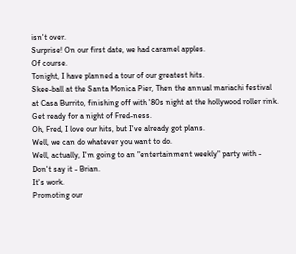isn't over.
Surprise! On our first date, we had caramel apples.
Of course.
Tonight, I have planned a tour of our greatest hits.
Skee-ball at the Santa Monica Pier, Then the annual mariachi festival at Casa Burrito, finishing off with '80s night at the hollywood roller rink.
Get ready for a night of Fred-ness.
Oh, Fred, I love our hits, but I've already got plans.
Well, we can do whatever you want to do.
Well, actually, I'm going to an "entertainment weekly" party with - Don't say it - Brian.
It's work.
Promoting our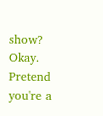show? Okay.
Pretend you're a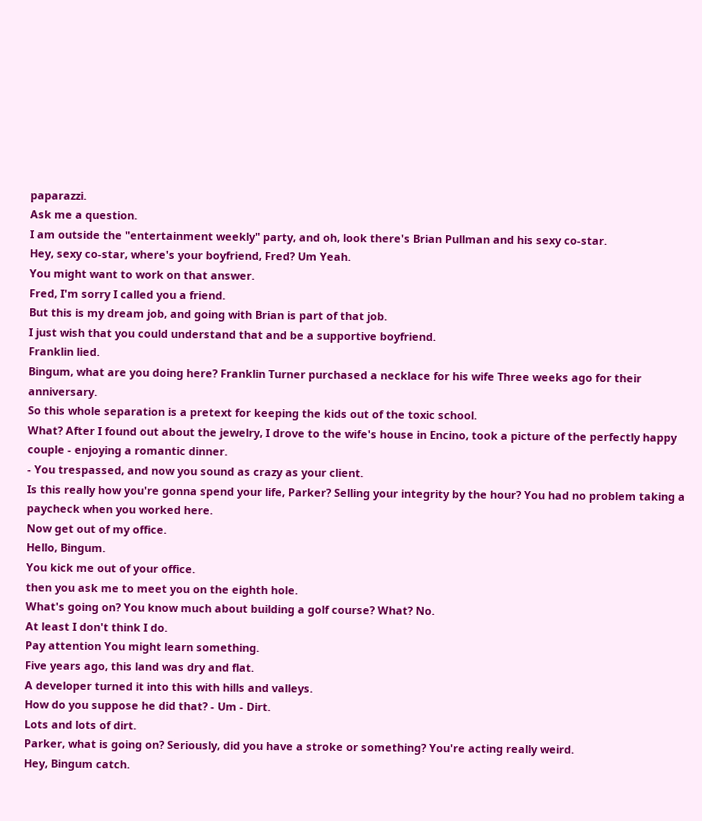paparazzi.
Ask me a question.
I am outside the "entertainment weekly" party, and oh, look there's Brian Pullman and his sexy co-star.
Hey, sexy co-star, where's your boyfriend, Fred? Um Yeah.
You might want to work on that answer.
Fred, I'm sorry I called you a friend.
But this is my dream job, and going with Brian is part of that job.
I just wish that you could understand that and be a supportive boyfriend.
Franklin lied.
Bingum, what are you doing here? Franklin Turner purchased a necklace for his wife Three weeks ago for their anniversary.
So this whole separation is a pretext for keeping the kids out of the toxic school.
What? After I found out about the jewelry, I drove to the wife's house in Encino, took a picture of the perfectly happy couple - enjoying a romantic dinner.
- You trespassed, and now you sound as crazy as your client.
Is this really how you're gonna spend your life, Parker? Selling your integrity by the hour? You had no problem taking a paycheck when you worked here.
Now get out of my office.
Hello, Bingum.
You kick me out of your office.
then you ask me to meet you on the eighth hole.
What's going on? You know much about building a golf course? What? No.
At least I don't think I do.
Pay attention You might learn something.
Five years ago, this land was dry and flat.
A developer turned it into this with hills and valleys.
How do you suppose he did that? - Um - Dirt.
Lots and lots of dirt.
Parker, what is going on? Seriously, did you have a stroke or something? You're acting really weird.
Hey, Bingum catch.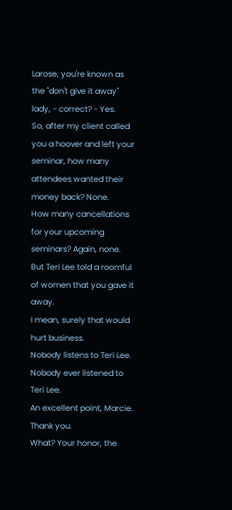Larose, you're known as the "don't give it away" lady, - correct? - Yes.
So, after my client called you a hoover and left your seminar, how many attendees wanted their money back? None.
How many cancellations for your upcoming seminars? Again, none.
But Teri Lee told a roomful of women that you gave it away.
I mean, surely that would hurt business.
Nobody listens to Teri Lee.
Nobody ever listened to Teri Lee.
An excellent point, Marcie.
Thank you.
What? Your honor, the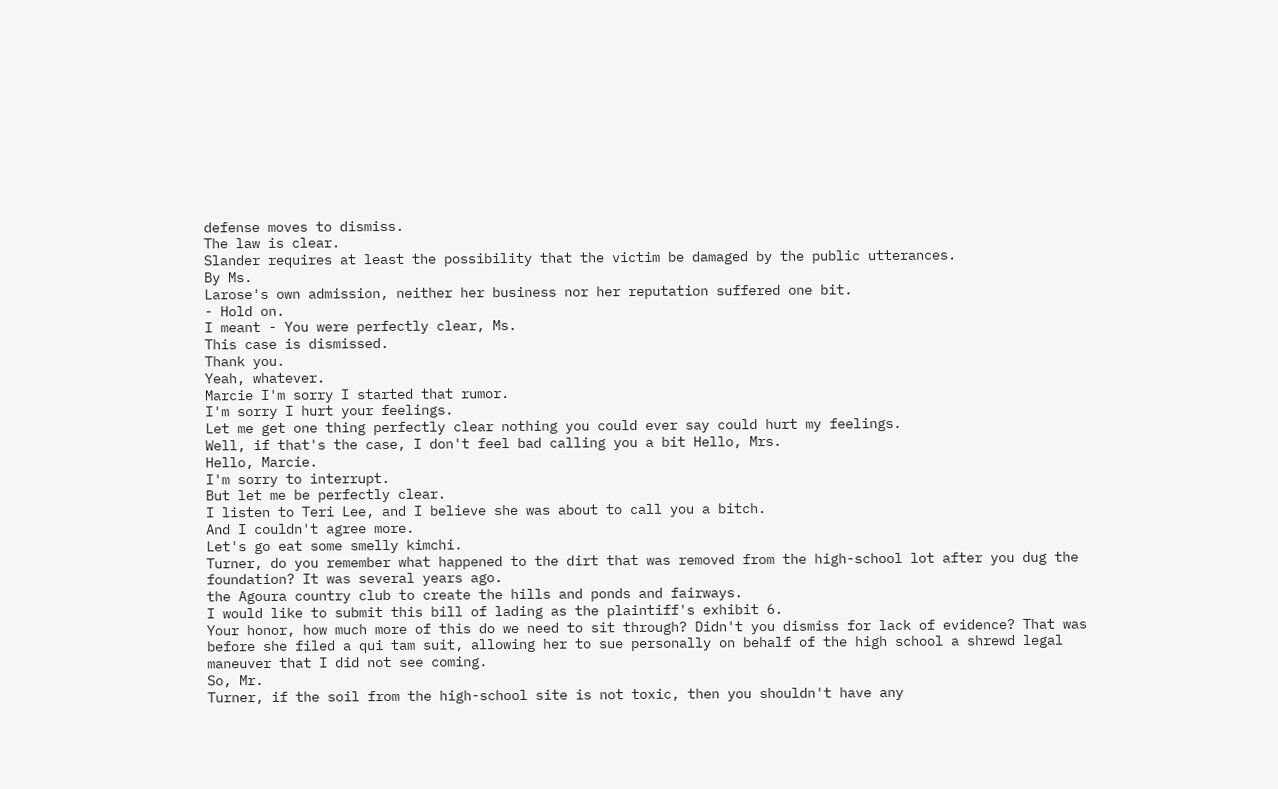defense moves to dismiss.
The law is clear.
Slander requires at least the possibility that the victim be damaged by the public utterances.
By Ms.
Larose's own admission, neither her business nor her reputation suffered one bit.
- Hold on.
I meant - You were perfectly clear, Ms.
This case is dismissed.
Thank you.
Yeah, whatever.
Marcie I'm sorry I started that rumor.
I'm sorry I hurt your feelings.
Let me get one thing perfectly clear nothing you could ever say could hurt my feelings.
Well, if that's the case, I don't feel bad calling you a bit Hello, Mrs.
Hello, Marcie.
I'm sorry to interrupt.
But let me be perfectly clear.
I listen to Teri Lee, and I believe she was about to call you a bitch.
And I couldn't agree more.
Let's go eat some smelly kimchi.
Turner, do you remember what happened to the dirt that was removed from the high-school lot after you dug the foundation? It was several years ago.
the Agoura country club to create the hills and ponds and fairways.
I would like to submit this bill of lading as the plaintiff's exhibit 6.
Your honor, how much more of this do we need to sit through? Didn't you dismiss for lack of evidence? That was before she filed a qui tam suit, allowing her to sue personally on behalf of the high school a shrewd legal maneuver that I did not see coming.
So, Mr.
Turner, if the soil from the high-school site is not toxic, then you shouldn't have any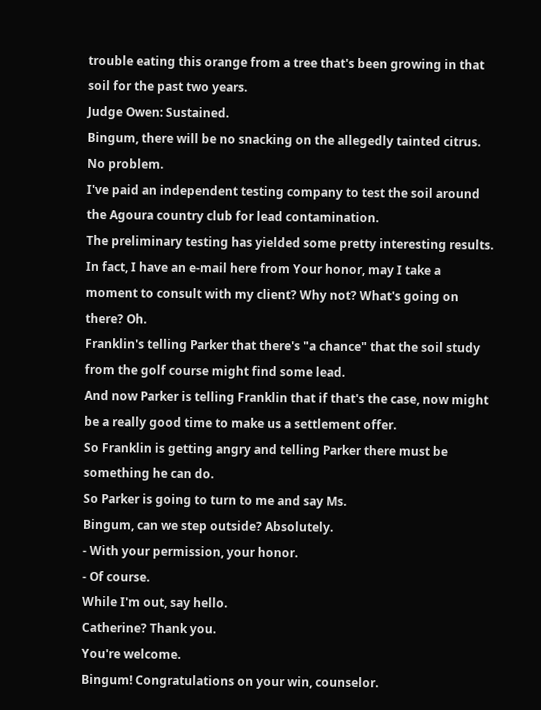trouble eating this orange from a tree that's been growing in that soil for the past two years.
Judge Owen: Sustained.
Bingum, there will be no snacking on the allegedly tainted citrus.
No problem.
I've paid an independent testing company to test the soil around the Agoura country club for lead contamination.
The preliminary testing has yielded some pretty interesting results.
In fact, I have an e-mail here from Your honor, may I take a moment to consult with my client? Why not? What's going on there? Oh.
Franklin's telling Parker that there's "a chance" that the soil study from the golf course might find some lead.
And now Parker is telling Franklin that if that's the case, now might be a really good time to make us a settlement offer.
So Franklin is getting angry and telling Parker there must be something he can do.
So Parker is going to turn to me and say Ms.
Bingum, can we step outside? Absolutely.
- With your permission, your honor.
- Of course.
While I'm out, say hello.
Catherine? Thank you.
You're welcome.
Bingum! Congratulations on your win, counselor.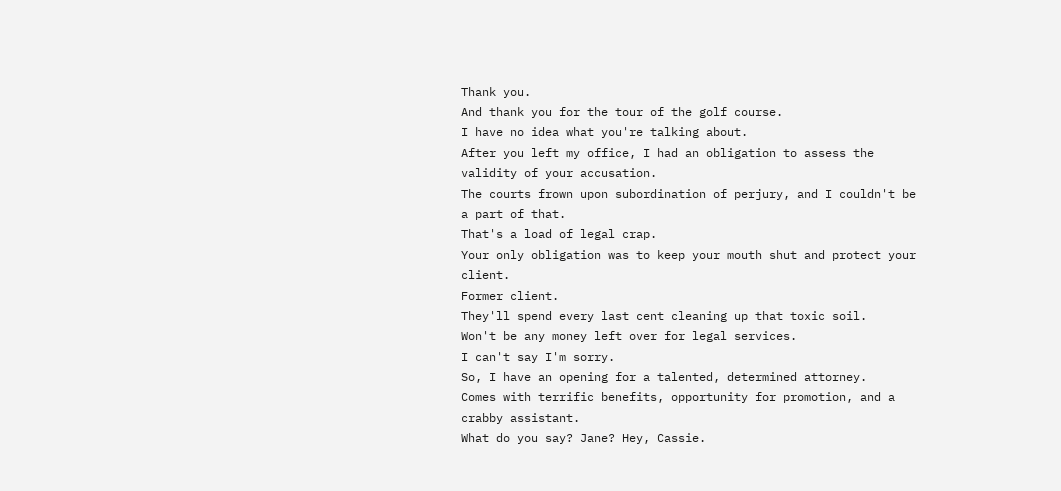Thank you.
And thank you for the tour of the golf course.
I have no idea what you're talking about.
After you left my office, I had an obligation to assess the validity of your accusation.
The courts frown upon subordination of perjury, and I couldn't be a part of that.
That's a load of legal crap.
Your only obligation was to keep your mouth shut and protect your client.
Former client.
They'll spend every last cent cleaning up that toxic soil.
Won't be any money left over for legal services.
I can't say I'm sorry.
So, I have an opening for a talented, determined attorney.
Comes with terrific benefits, opportunity for promotion, and a crabby assistant.
What do you say? Jane? Hey, Cassie.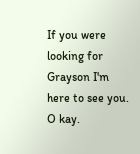If you were looking for Grayson I'm here to see you.
O kay.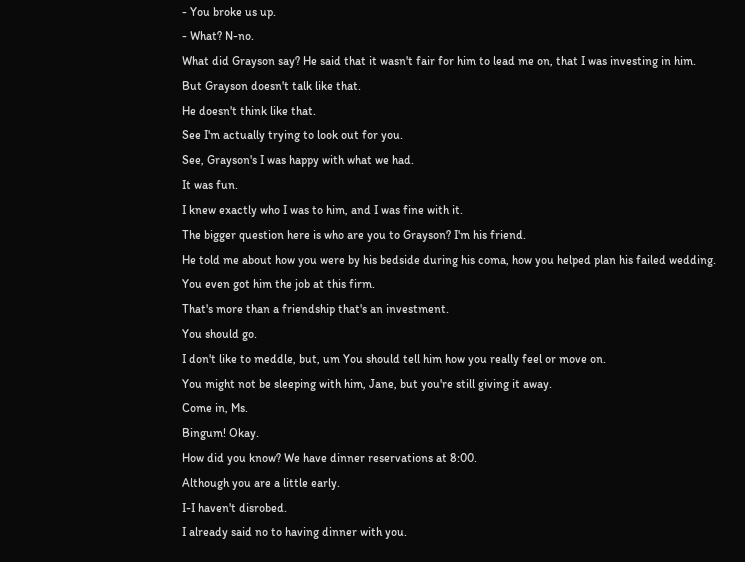- You broke us up.
- What? N-no.
What did Grayson say? He said that it wasn't fair for him to lead me on, that I was investing in him.
But Grayson doesn't talk like that.
He doesn't think like that.
See I'm actually trying to look out for you.
See, Grayson's I was happy with what we had.
It was fun.
I knew exactly who I was to him, and I was fine with it.
The bigger question here is who are you to Grayson? I'm his friend.
He told me about how you were by his bedside during his coma, how you helped plan his failed wedding.
You even got him the job at this firm.
That's more than a friendship that's an investment.
You should go.
I don't like to meddle, but, um You should tell him how you really feel or move on.
You might not be sleeping with him, Jane, but you're still giving it away.
Come in, Ms.
Bingum! Okay.
How did you know? We have dinner reservations at 8:00.
Although you are a little early.
I-I haven't disrobed.
I already said no to having dinner with you.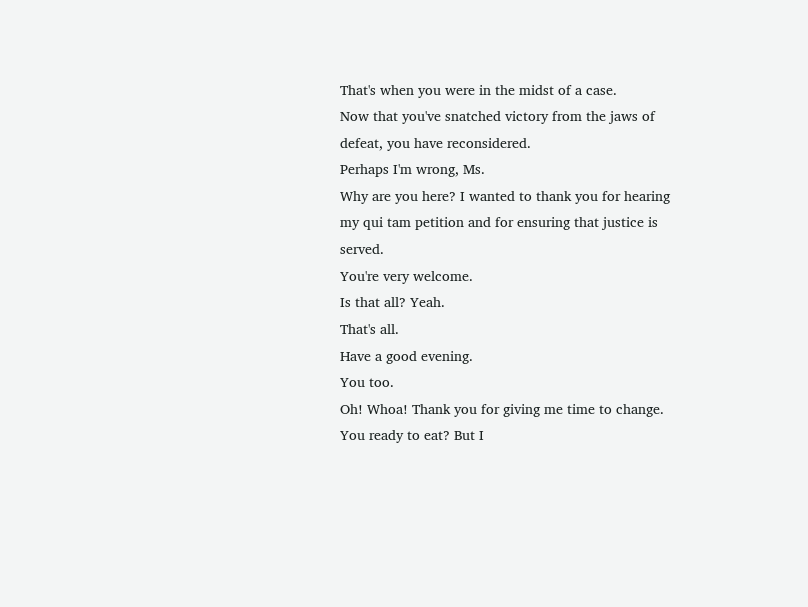That's when you were in the midst of a case.
Now that you've snatched victory from the jaws of defeat, you have reconsidered.
Perhaps I'm wrong, Ms.
Why are you here? I wanted to thank you for hearing my qui tam petition and for ensuring that justice is served.
You're very welcome.
Is that all? Yeah.
That's all.
Have a good evening.
You too.
Oh! Whoa! Thank you for giving me time to change.
You ready to eat? But I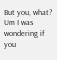But you, what? Um I was wondering if you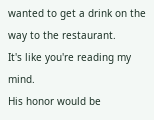wanted to get a drink on the way to the restaurant.
It's like you're reading my mind.
His honor would be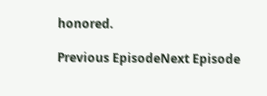honored.

Previous EpisodeNext Episode